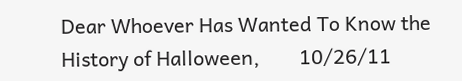Dear Whoever Has Wanted To Know the History of Halloween,        10/26/11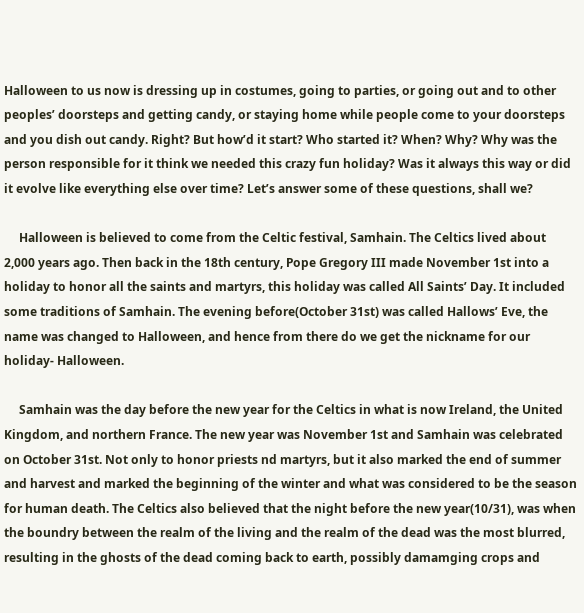Halloween to us now is dressing up in costumes, going to parties, or going out and to other peoples’ doorsteps and getting candy, or staying home while people come to your doorsteps and you dish out candy. Right? But how’d it start? Who started it? When? Why? Why was the person responsible for it think we needed this crazy fun holiday? Was it always this way or did it evolve like everything else over time? Let’s answer some of these questions, shall we?

     Halloween is believed to come from the Celtic festival, Samhain. The Celtics lived about 2,000 years ago. Then back in the 18th century, Pope Gregory III made November 1st into a holiday to honor all the saints and martyrs, this holiday was called All Saints’ Day. It included some traditions of Samhain. The evening before(October 31st) was called Hallows’ Eve, the name was changed to Halloween, and hence from there do we get the nickname for our holiday- Halloween.

     Samhain was the day before the new year for the Celtics in what is now Ireland, the United Kingdom, and northern France. The new year was November 1st and Samhain was celebrated on October 31st. Not only to honor priests nd martyrs, but it also marked the end of summer and harvest and marked the beginning of the winter and what was considered to be the season for human death. The Celtics also believed that the night before the new year(10/31), was when the boundry between the realm of the living and the realm of the dead was the most blurred, resulting in the ghosts of the dead coming back to earth, possibly damamging crops and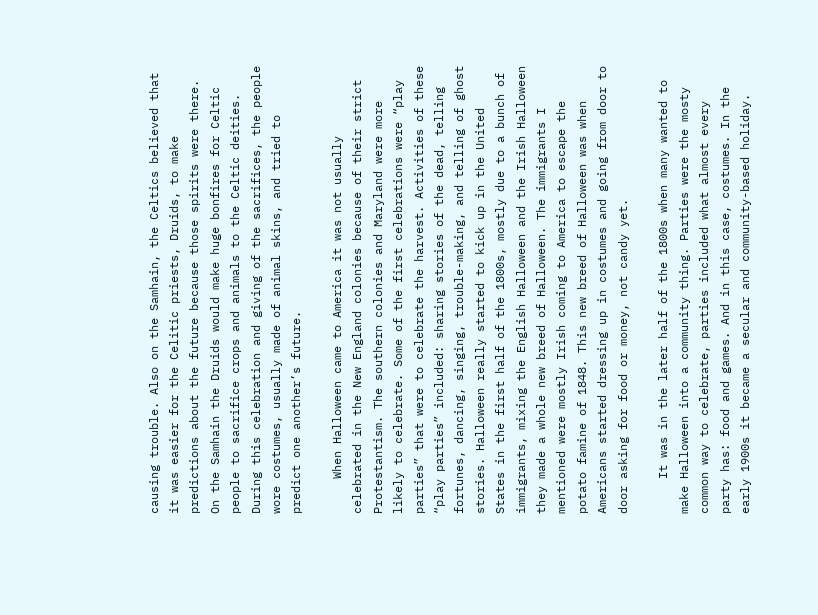causing trouble. Also on the Samhain, the Celtics believed that it was easier for the Celitic priests, Druids, to make predictions about the future because those spirits were there. On the Samhain the Druids would make huge bonfires for Celtic people to sacrifice crops and animals to the Celtic deities. During this celebration and giving of the sacrifices, the people wore costumes, usually made of animal skins, and tried to predict one another’s future.

     When Halloween came to America it was not usually celebrated in the New England colonies because of their strict Protestantism. The southern colonies and Maryland were more likely to celebrate. Some of the first celebrations were “play parties” that were to celebrate the harvest. Activities of these “play parties” included: sharing stories of the dead, telling fortunes, dancing, singing, trouble-making, and telling of ghost stories. Halloween really started to kick up in the United States in the first half of the 1800s, mostly due to a bunch of immigrants, mixing the English Halloween and the Irish Halloween they made a whole new breed of Halloween. The immigrants I mentioned were mostly Irish coming to America to escape the potato famine of 1848. This new breed of Halloween was when Americans started dressing up in costumes and going from door to door asking for food or money, not candy yet.

     It was in the later half of the 1800s when many wanted to make Halloween into a community thing. Parties were the mosty common way to celebrate, parties included what almost every party has: food and games. And in this case, costumes. In the early 1900s it became a secular and community-based holiday.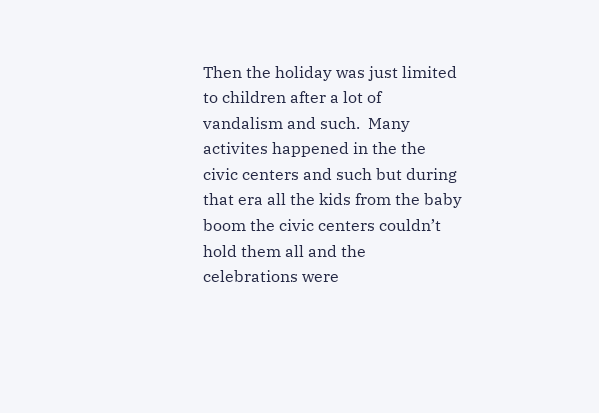Then the holiday was just limited to children after a lot of vandalism and such.  Many activites happened in the the civic centers and such but during that era all the kids from the baby boom the civic centers couldn’t hold them all and the celebrations were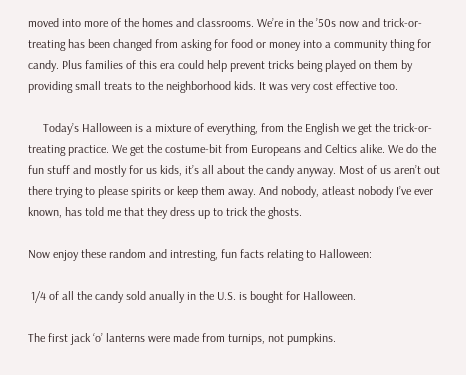moved into more of the homes and classrooms. We’re in the ’50s now and trick-or-treating has been changed from asking for food or money into a community thing for candy. Plus families of this era could help prevent tricks being played on them by providing small treats to the neighborhood kids. It was very cost effective too.

     Today’s Halloween is a mixture of everything, from the English we get the trick-or-treating practice. We get the costume-bit from Europeans and Celtics alike. We do the fun stuff and mostly for us kids, it’s all about the candy anyway. Most of us aren’t out there trying to please spirits or keep them away. And nobody, atleast nobody I’ve ever known, has told me that they dress up to trick the ghosts.

Now enjoy these random and intresting, fun facts relating to Halloween:

 1/4 of all the candy sold anually in the U.S. is bought for Halloween.

The first jack ‘o’ lanterns were made from turnips, not pumpkins.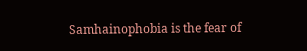Samhainophobia is the fear of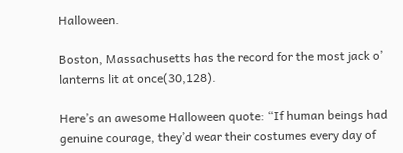Halloween.

Boston, Massachusetts has the record for the most jack o’ lanterns lit at once(30,128).

Here’s an awesome Halloween quote: “If human beings had genuine courage, they’d wear their costumes every day of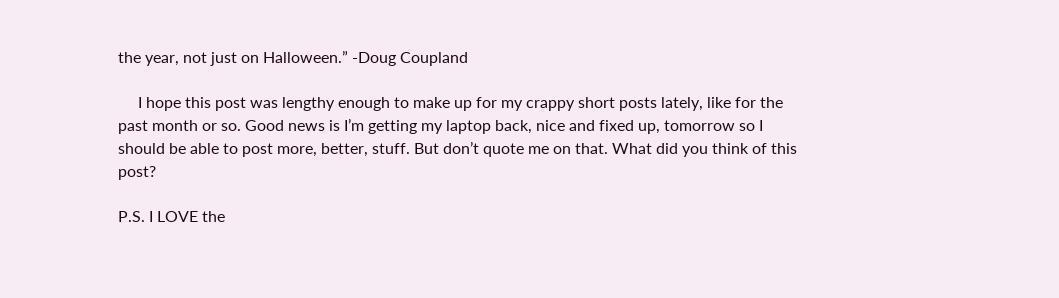the year, not just on Halloween.” -Doug Coupland

     I hope this post was lengthy enough to make up for my crappy short posts lately, like for the past month or so. Good news is I’m getting my laptop back, nice and fixed up, tomorrow so I should be able to post more, better, stuff. But don’t quote me on that. What did you think of this post?

P.S. I LOVE the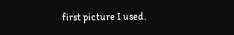first picture I used.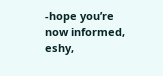-hope you’re now informed, eshy,